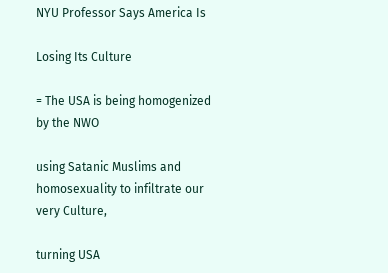NYU Professor Says America Is

Losing Its Culture

= The USA is being homogenized by the NWO

using Satanic Muslims and homosexuality to infiltrate our very Culture,

turning USA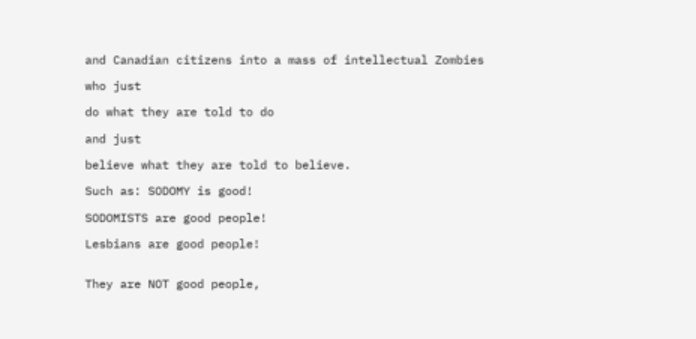and Canadian citizens into a mass of intellectual Zombies

who just

do what they are told to do

and just

believe what they are told to believe.

Such as: SODOMY is good!

SODOMISTS are good people!

Lesbians are good people!


They are NOT good people,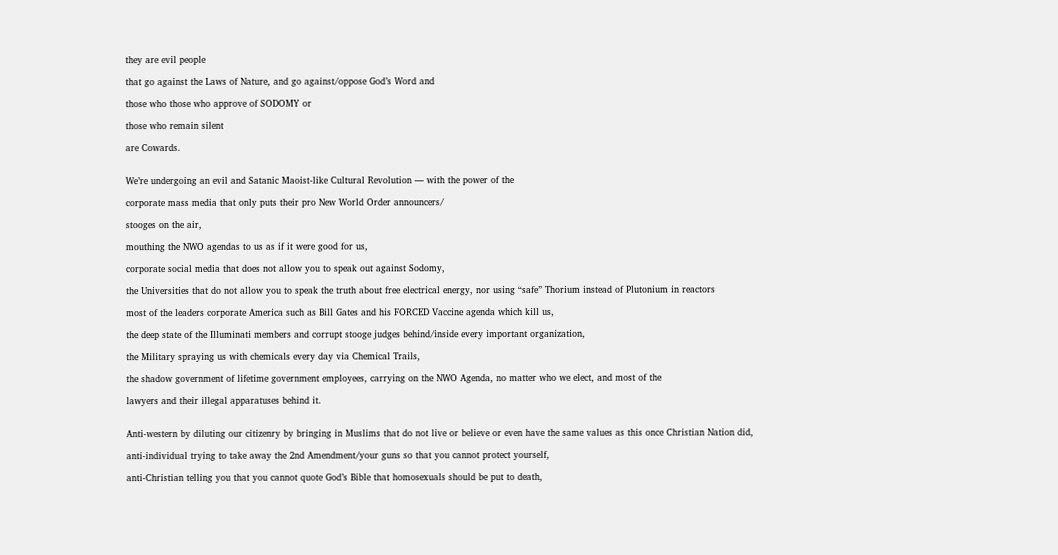they are evil people

that go against the Laws of Nature, and go against/oppose God’s Word and

those who those who approve of SODOMY or

those who remain silent

are Cowards.


We’re undergoing an evil and Satanic Maoist-like Cultural Revolution — with the power of the

corporate mass media that only puts their pro New World Order announcers/

stooges on the air,

mouthing the NWO agendas to us as if it were good for us,

corporate social media that does not allow you to speak out against Sodomy,

the Universities that do not allow you to speak the truth about free electrical energy, nor using “safe” Thorium instead of Plutonium in reactors

most of the leaders corporate America such as Bill Gates and his FORCED Vaccine agenda which kill us,

the deep state of the Illuminati members and corrupt stooge judges behind/inside every important organization,

the Military spraying us with chemicals every day via Chemical Trails,

the shadow government of lifetime government employees, carrying on the NWO Agenda, no matter who we elect, and most of the

lawyers and their illegal apparatuses behind it.


Anti-western by diluting our citizenry by bringing in Muslims that do not live or believe or even have the same values as this once Christian Nation did,

anti-individual trying to take away the 2nd Amendment/your guns so that you cannot protect yourself,

anti-Christian telling you that you cannot quote God’s Bible that homosexuals should be put to death,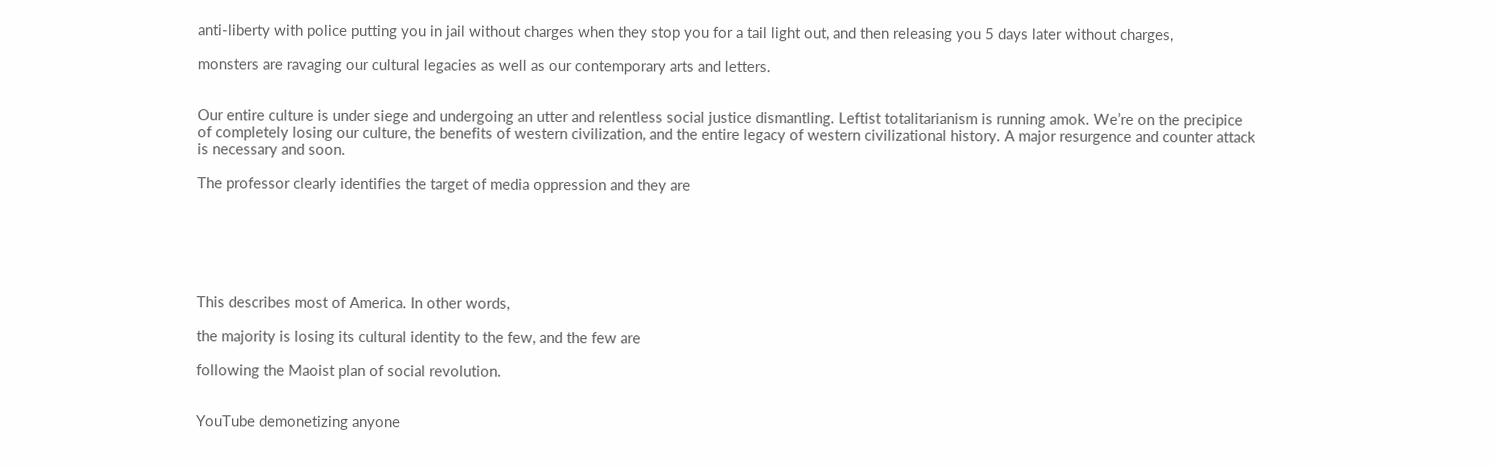anti-liberty with police putting you in jail without charges when they stop you for a tail light out, and then releasing you 5 days later without charges,

monsters are ravaging our cultural legacies as well as our contemporary arts and letters.


Our entire culture is under siege and undergoing an utter and relentless social justice dismantling. Leftist totalitarianism is running amok. We’re on the precipice of completely losing our culture, the benefits of western civilization, and the entire legacy of western civilizational history. A major resurgence and counter attack is necessary and soon.

The professor clearly identifies the target of media oppression and they are






This describes most of America. In other words,

the majority is losing its cultural identity to the few, and the few are

following the Maoist plan of social revolution.


YouTube demonetizing anyone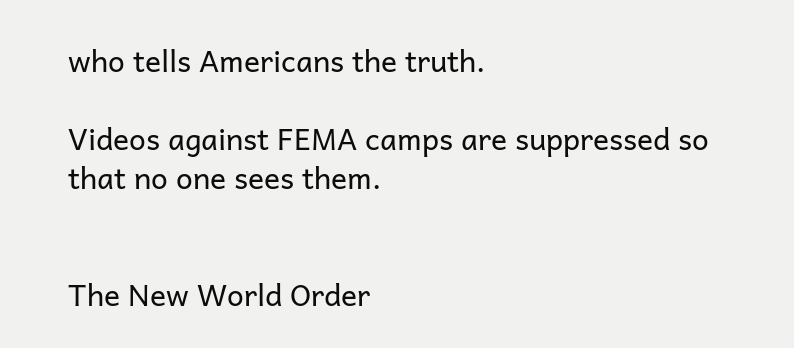who tells Americans the truth.

Videos against FEMA camps are suppressed so that no one sees them.


The New World Order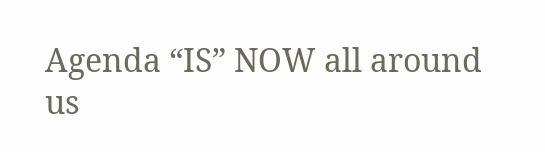Agenda “IS” NOW all around us